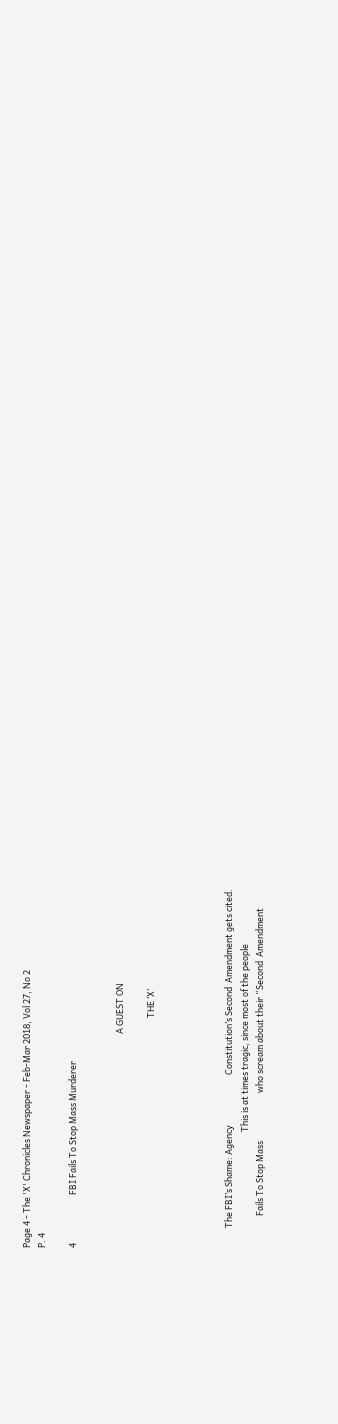Page 4 - The 'X' Chronicles Newspaper - Feb-Mar 2018, Vol 27, No 2
P. 4

4                        FBI Fails To Stop Mass Murderer


                                                                                                           A GUEST ON

                                                                                                                   THE ‘X’




          The FBI’s Shame: Agency                         Constitution’s Second  Amendment gets cited.
                                                          This is at times tragic, since most of the people
                Fails To Stop Mass                        who scream about their “Second  Amendment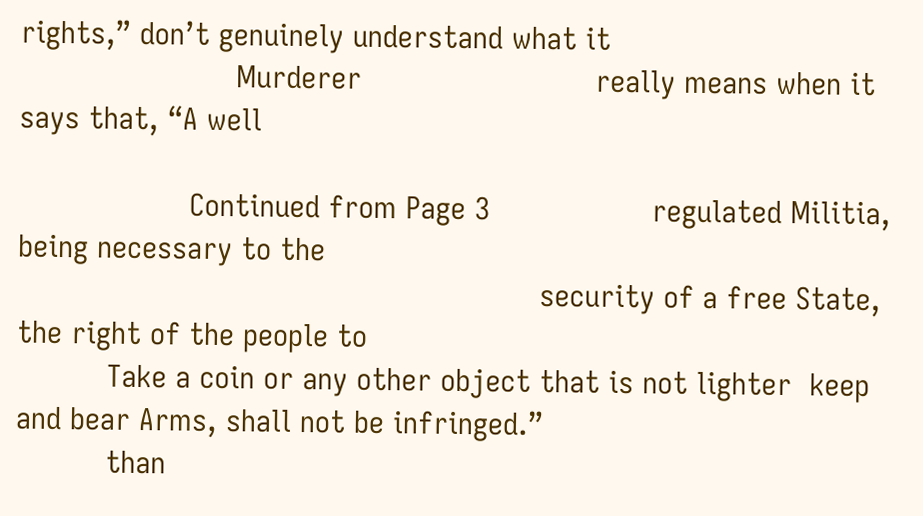rights,” don’t genuinely understand what it
                        Murderer                          really means when it says that, “A well

                   Continued from Page 3                  regulated Militia, being necessary to the
                                                          security of a free State, the right of the people to
          Take a coin or any other object that is not lighter  keep and bear Arms, shall not be infringed.”
          than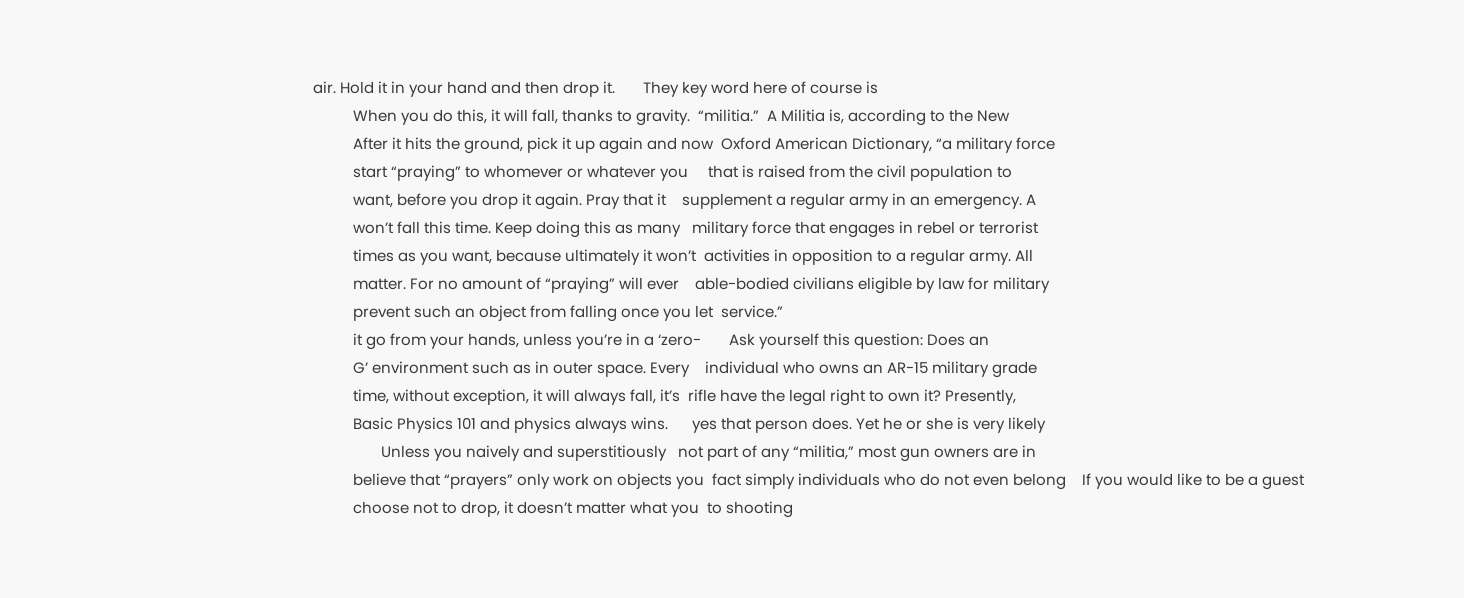air. Hold it in your hand and then drop it.       They key word here of course is
          When you do this, it will fall, thanks to gravity.  “militia.”  A Militia is, according to the New
          After it hits the ground, pick it up again and now  Oxford American Dictionary, “a military force
          start “praying” to whomever or whatever you     that is raised from the civil population to
          want, before you drop it again. Pray that it    supplement a regular army in an emergency. A
          won’t fall this time. Keep doing this as many   military force that engages in rebel or terrorist
          times as you want, because ultimately it won’t  activities in opposition to a regular army. All
          matter. For no amount of “praying” will ever    able-bodied civilians eligible by law for military
          prevent such an object from falling once you let  service.”
          it go from your hands, unless you’re in a ‘zero-       Ask yourself this question: Does an
          G’ environment such as in outer space. Every    individual who owns an AR-15 military grade
          time, without exception, it will always fall, it’s  rifle have the legal right to own it? Presently,
          Basic Physics 101 and physics always wins.      yes that person does. Yet he or she is very likely
                 Unless you naively and superstitiously   not part of any “militia,” most gun owners are in
          believe that “prayers” only work on objects you  fact simply individuals who do not even belong    If you would like to be a guest
          choose not to drop, it doesn’t matter what you  to shooting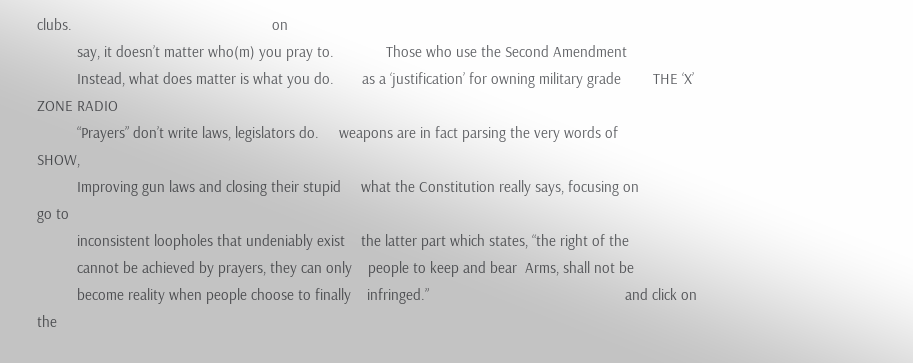clubs.                                                  on
          say, it doesn’t matter who(m) you pray to.             Those who use the Second Amendment
          Instead, what does matter is what you do.       as a ‘justification’ for owning military grade        THE ‘X’ ZONE RADIO
          “Prayers” don’t write laws, legislators do.     weapons are in fact parsing the very words of                    SHOW,
          Improving gun laws and closing their stupid     what the Constitution really says, focusing on                     go to
          inconsistent loopholes that undeniably exist    the latter part which states, “the right of the
          cannot be achieved by prayers, they can only    people to keep and bear  Arms, shall not be
          become reality when people choose to finally    infringed.”                                                 and click on the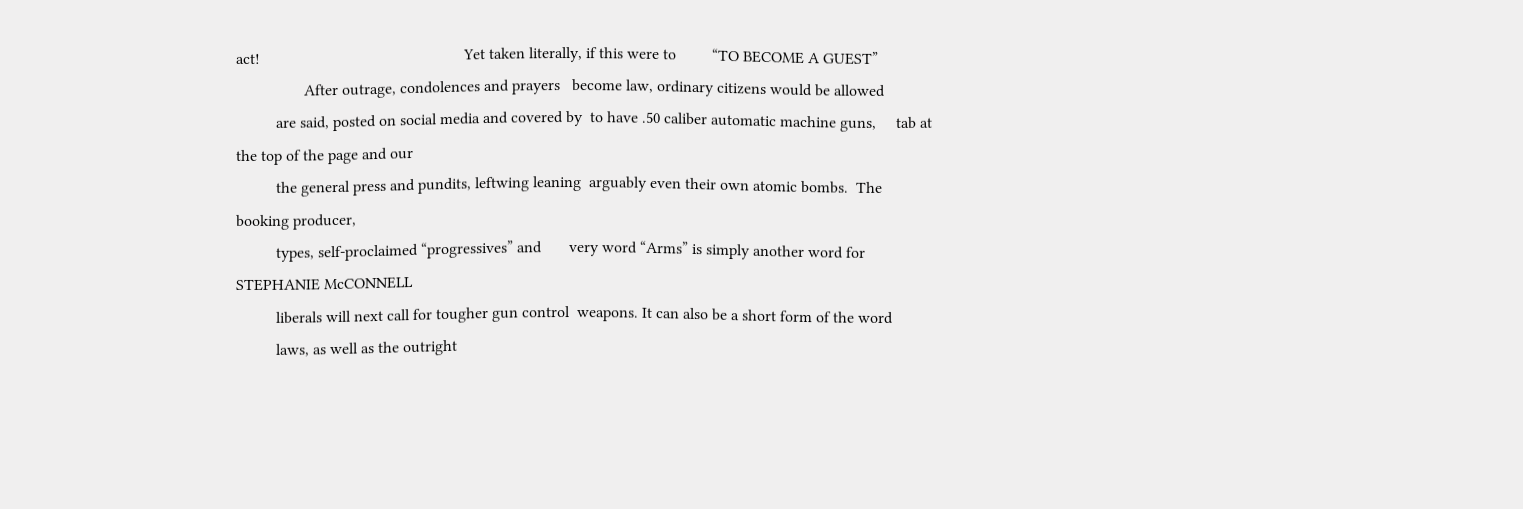act!                                                   Yet taken literally, if this were to         “TO BECOME A GUEST”
                 After outrage, condolences and prayers   become law, ordinary citizens would be allowed
          are said, posted on social media and covered by  to have .50 caliber automatic machine guns,     tab at the top of the page and our
          the general press and pundits, leftwing leaning  arguably even their own atomic bombs.  The                booking producer,
          types, self-proclaimed “progressives” and       very word “Arms” is simply another word for        STEPHANIE McCONNELL
          liberals will next call for tougher gun control  weapons. It can also be a short form of the word
          laws, as well as the outright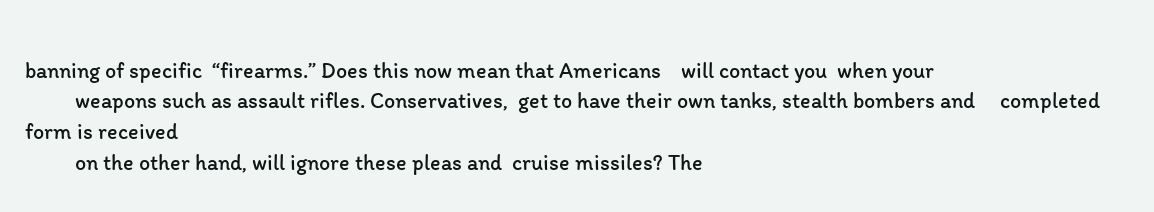banning of specific  “firearms.” Does this now mean that Americans    will contact you  when your
          weapons such as assault rifles. Conservatives,  get to have their own tanks, stealth bombers and     completed form is received
          on the other hand, will ignore these pleas and  cruise missiles? The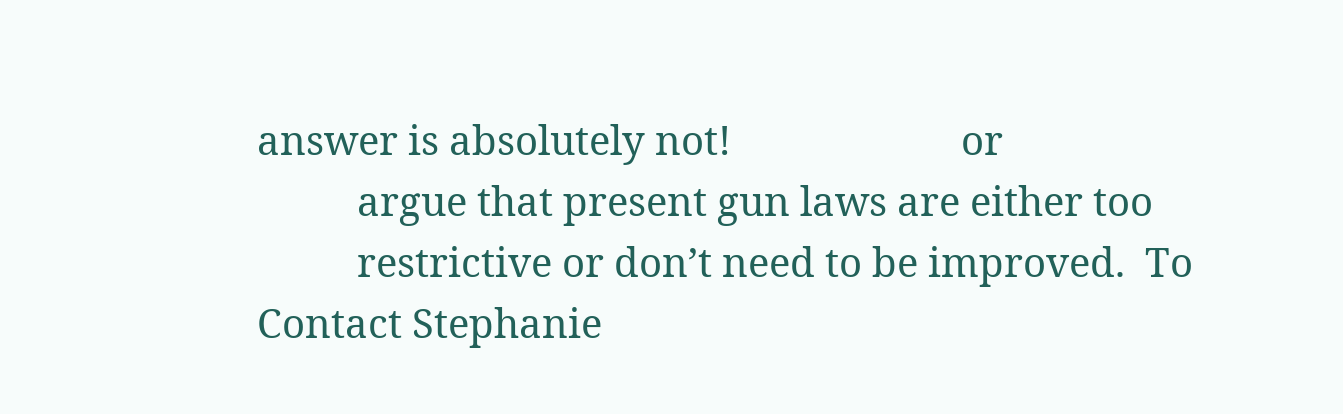answer is absolutely not!                       or
          argue that present gun laws are either too
          restrictive or don’t need to be improved.  To                                                      Contact Stephanie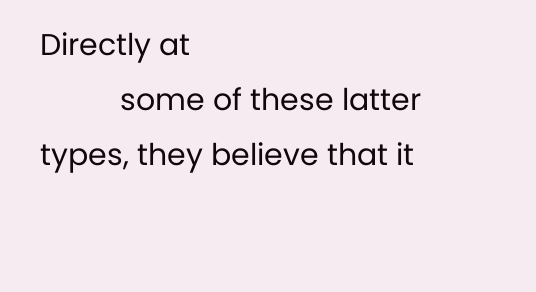Directly at
          some of these latter types, they believe that it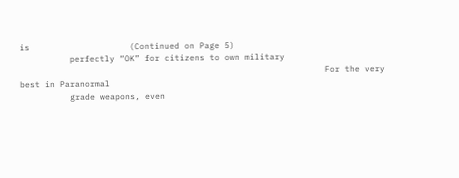is                    (Continued on Page 5)
          perfectly “OK” for citizens to own military
                                                             For the very best in Paranormal
          grade weapons, even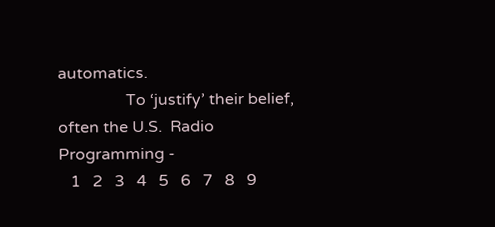automatics.
                 To ‘justify’ their belief, often the U.S.  Radio Programming -
   1   2   3   4   5   6   7   8   9